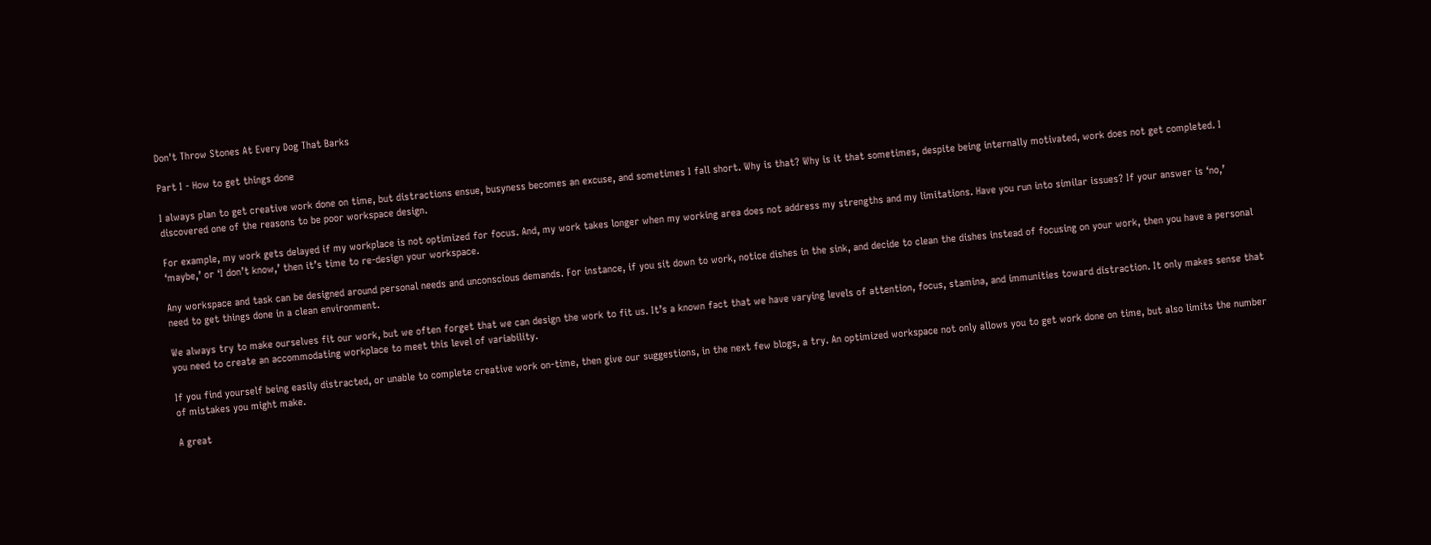Don't Throw Stones At Every Dog That Barks

Part I - How to get things done

I always plan to get creative work done on time, but distractions ensue, busyness becomes an excuse, and sometimes I fall short. Why is that? Why is it that sometimes, despite being internally motivated, work does not get completed. I discovered one of the reasons to be poor workspace design.

For example, my work gets delayed if my workplace is not optimized for focus. And, my work takes longer when my working area does not address my strengths and my limitations. Have you run into similar issues? If your answer is ‘no,’ ‘maybe,’ or ‘I don’t know,’ then it’s time to re-design your workspace.

Any workspace and task can be designed around personal needs and unconscious demands. For instance, if you sit down to work, notice dishes in the sink, and decide to clean the dishes instead of focusing on your work, then you have a personal need to get things done in a clean environment.

We always try to make ourselves fit our work, but we often forget that we can design the work to fit us. It’s a known fact that we have varying levels of attention, focus, stamina, and immunities toward distraction. It only makes sense that you need to create an accommodating workplace to meet this level of variability.

If you find yourself being easily distracted, or unable to complete creative work on-time, then give our suggestions, in the next few blogs, a try. An optimized workspace not only allows you to get work done on time, but also limits the number of mistakes you might make.

A great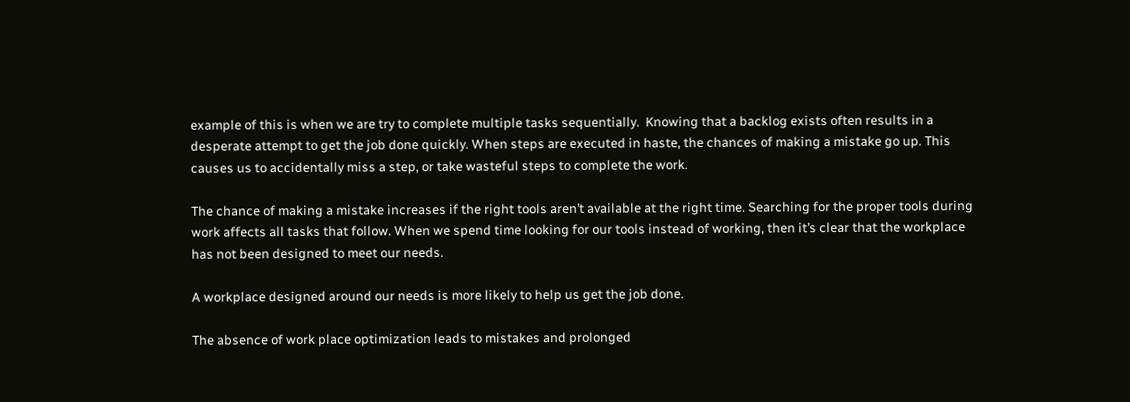example of this is when we are try to complete multiple tasks sequentially.  Knowing that a backlog exists often results in a desperate attempt to get the job done quickly. When steps are executed in haste, the chances of making a mistake go up. This causes us to accidentally miss a step, or take wasteful steps to complete the work.

The chance of making a mistake increases if the right tools aren’t available at the right time. Searching for the proper tools during work affects all tasks that follow. When we spend time looking for our tools instead of working, then it’s clear that the workplace has not been designed to meet our needs.

A workplace designed around our needs is more likely to help us get the job done.

The absence of work place optimization leads to mistakes and prolonged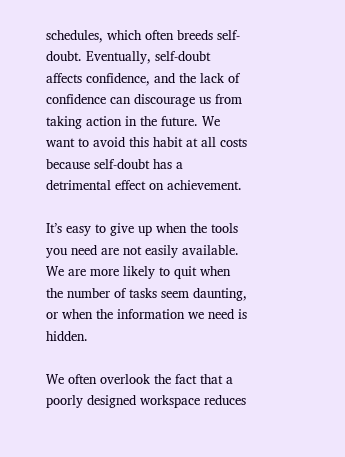schedules, which often breeds self-doubt. Eventually, self-doubt affects confidence, and the lack of confidence can discourage us from taking action in the future. We want to avoid this habit at all costs because self-doubt has a detrimental effect on achievement.

It’s easy to give up when the tools you need are not easily available. We are more likely to quit when the number of tasks seem daunting, or when the information we need is hidden.

We often overlook the fact that a poorly designed workspace reduces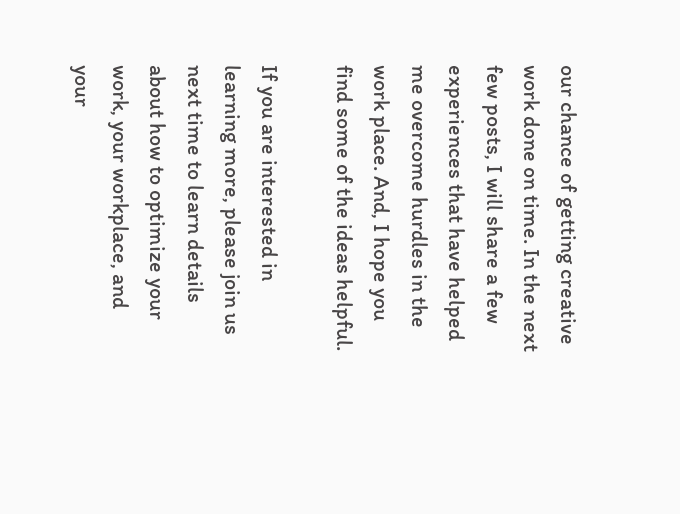our chance of getting creative work done on time. In the next few posts, I will share a few experiences that have helped me overcome hurdles in the work place. And, I hope you find some of the ideas helpful.

If you are interested in learning more, please join us next time to learn details about how to optimize your work, your workplace, and your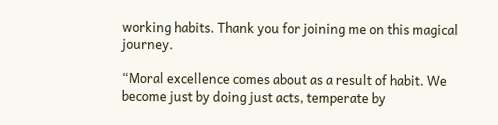working habits. Thank you for joining me on this magical journey.

“Moral excellence comes about as a result of habit. We become just by doing just acts, temperate by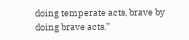doing temperate acts, brave by doing brave acts.”